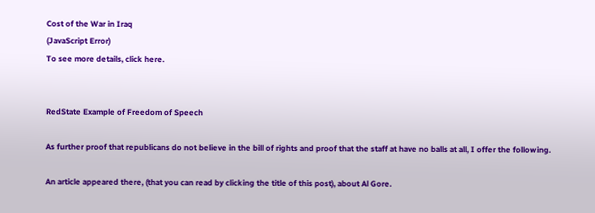Cost of the War in Iraq
(JavaScript Error)
To see more details, click here.


RedState Example of Freedom of Speech

As further proof that republicans do not believe in the bill of rights and proof that the staff at have no balls at all, I offer the following.

An article appeared there, (that you can read by clicking the title of this post), about Al Gore.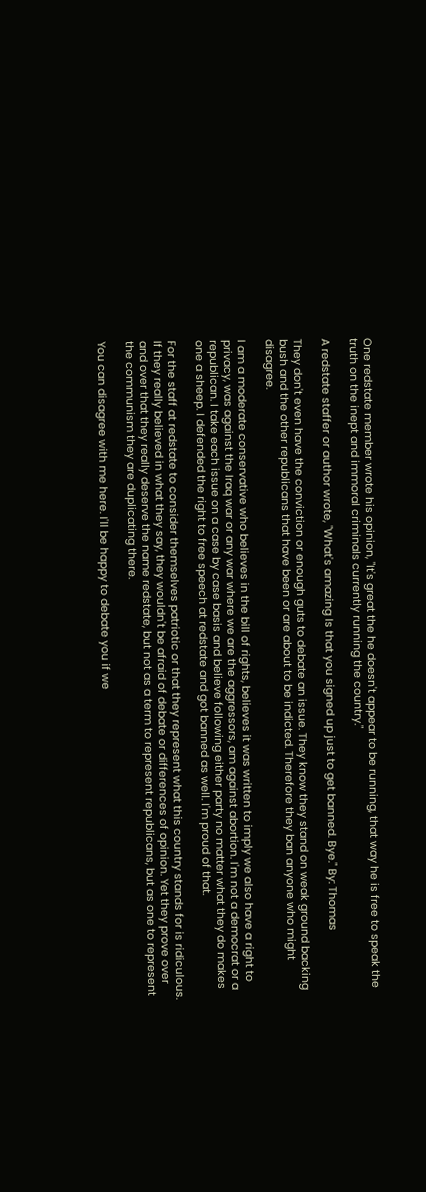One redstate member wrote his opinion, "It's great the he doesn't appear to be running, that way he is free to speak the truth on the inept and immoral criminals currently running the country."

A redstate staffer or author wrote, "What's amazing Is that you signed up just to get banned. Bye." By: Thomas

They don't even have the conviction or enough guts to debate an issue. They know they stand on weak ground backing bush and the other republicans that have been or are about to be indicted. Therefore they ban anyone who might disagree.

I am a moderate conservative who believes in the bill of rights, believes it was written to imply we also have a right to privacy, was against the Iraq war or any war where we are the aggressors, am against abortion. I'm not a democrat or a republican. I take each issue on a case by case basis and believe following either party no matter what they do makes one a sheep. I defended the right to free speech at redstate and got banned as well. I'm proud of that.

For the staff at redstate to consider themselves patriotic or that they represent what this country stands for is ridiculous. If they really believed in what they say, they wouldn't be afraid of debate or differences of opinion. Yet they prove over and over that they really deserve the name redstate, but not as a term to represent republicans, but as one to represent the communism they are duplicating there.

You can disagree with me here. I'll be happy to debate you if we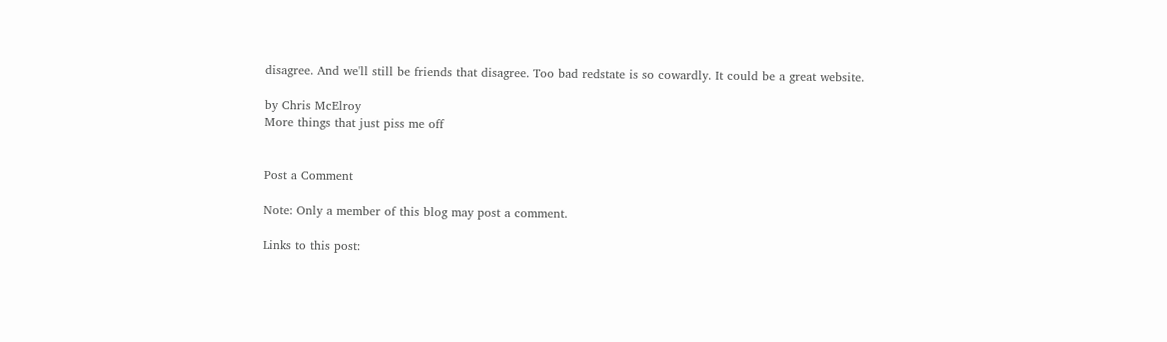disagree. And we'll still be friends that disagree. Too bad redstate is so cowardly. It could be a great website.

by Chris McElroy
More things that just piss me off


Post a Comment

Note: Only a member of this blog may post a comment.

Links to this post: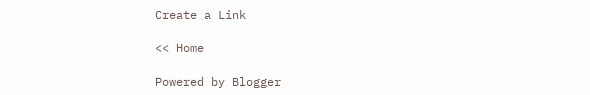Create a Link

<< Home

Powered by Blogger